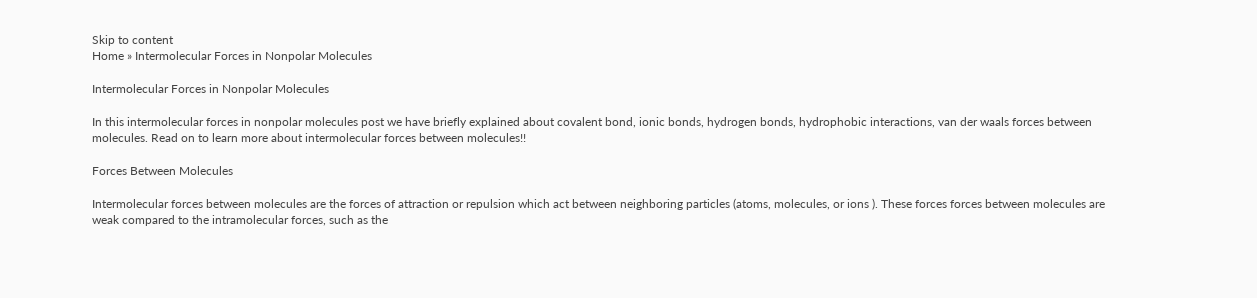Skip to content
Home » Intermolecular Forces in Nonpolar Molecules

Intermolecular Forces in Nonpolar Molecules

In this intermolecular forces in nonpolar molecules post we have briefly explained about covalent bond, ionic bonds, hydrogen bonds, hydrophobic interactions, van der waals forces between molecules. Read on to learn more about intermolecular forces between molecules!!

Forces Between Molecules

Intermolecular forces between molecules are the forces of attraction or repulsion which act between neighboring particles (atoms, molecules, or ions ). These forces forces between molecules are weak compared to the intramolecular forces, such as the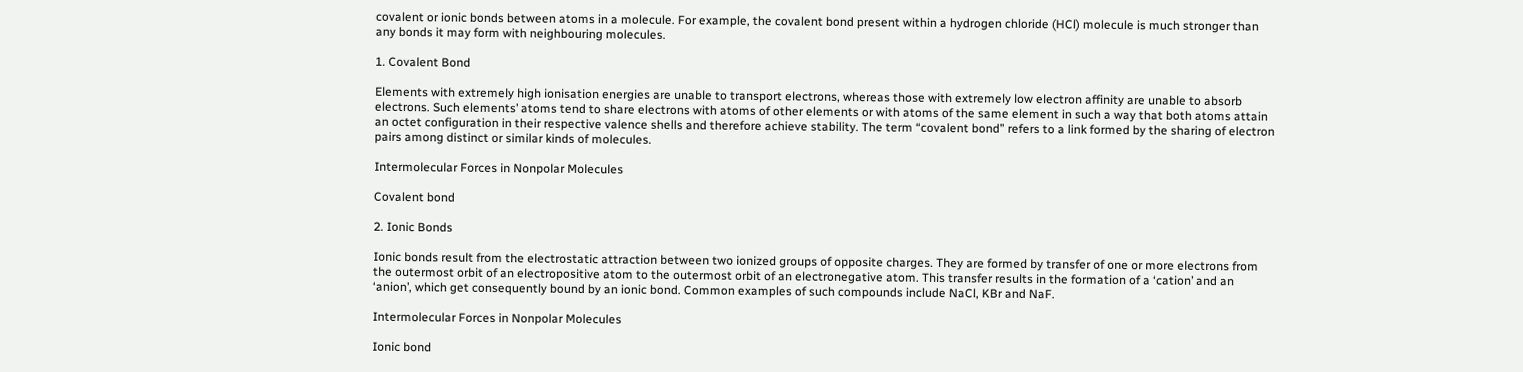covalent or ionic bonds between atoms in a molecule. For example, the covalent bond present within a hydrogen chloride (HCl) molecule is much stronger than any bonds it may form with neighbouring molecules.

1. Covalent Bond

Elements with extremely high ionisation energies are unable to transport electrons, whereas those with extremely low electron affinity are unable to absorb electrons. Such elements’ atoms tend to share electrons with atoms of other elements or with atoms of the same element in such a way that both atoms attain an octet configuration in their respective valence shells and therefore achieve stability. The term “covalent bond” refers to a link formed by the sharing of electron pairs among distinct or similar kinds of molecules.

Intermolecular Forces in Nonpolar Molecules

Covalent bond

2. Ionic Bonds

Ionic bonds result from the electrostatic attraction between two ionized groups of opposite charges. They are formed by transfer of one or more electrons from the outermost orbit of an electropositive atom to the outermost orbit of an electronegative atom. This transfer results in the formation of a ‘cation’ and an ‘anion’, which get consequently bound by an ionic bond. Common examples of such compounds include NaCl, KBr and NaF.

Intermolecular Forces in Nonpolar Molecules

Ionic bond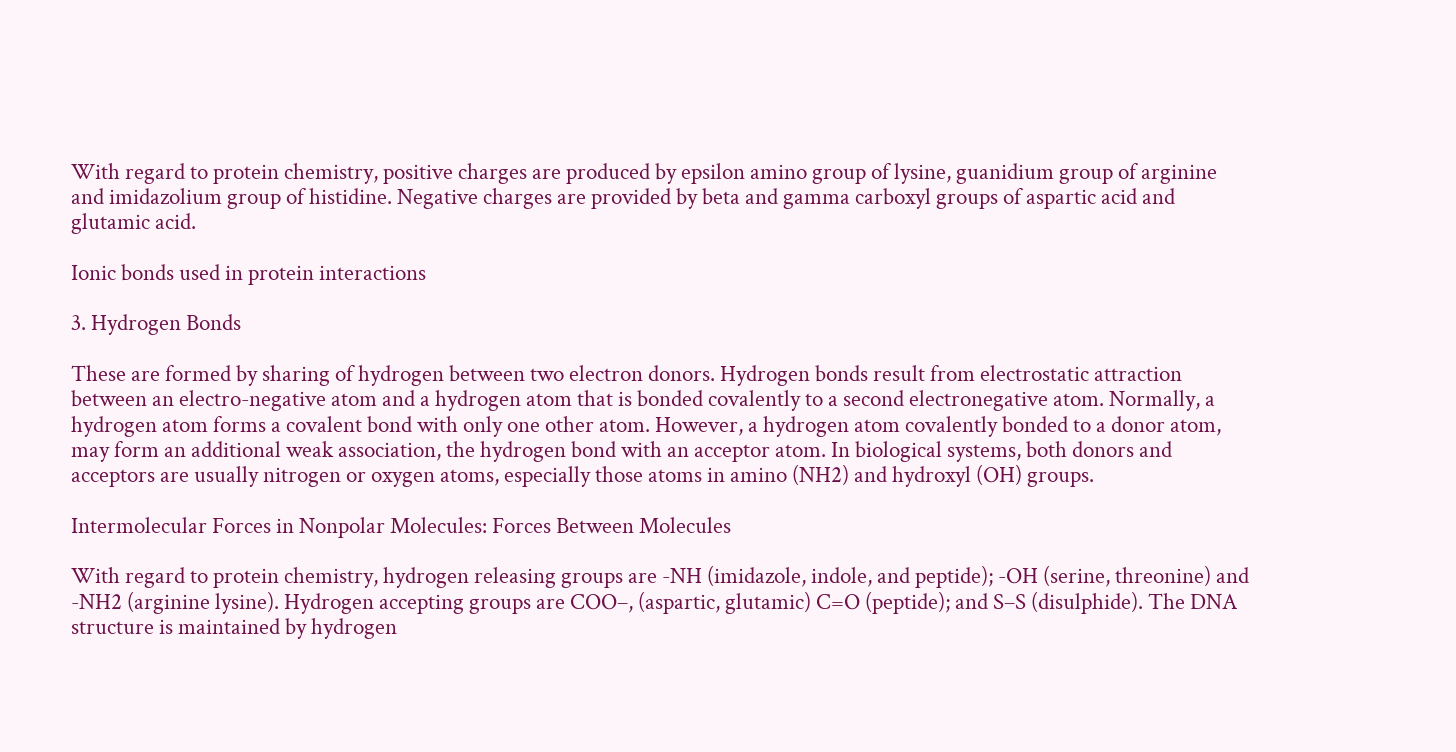With regard to protein chemistry, positive charges are produced by epsilon amino group of lysine, guanidium group of arginine and imidazolium group of histidine. Negative charges are provided by beta and gamma carboxyl groups of aspartic acid and glutamic acid.

Ionic bonds used in protein interactions

3. Hydrogen Bonds

These are formed by sharing of hydrogen between two electron donors. Hydrogen bonds result from electrostatic attraction between an electro-negative atom and a hydrogen atom that is bonded covalently to a second electronegative atom. Normally, a hydrogen atom forms a covalent bond with only one other atom. However, a hydrogen atom covalently bonded to a donor atom, may form an additional weak association, the hydrogen bond with an acceptor atom. In biological systems, both donors and acceptors are usually nitrogen or oxygen atoms, especially those atoms in amino (NH2) and hydroxyl (OH) groups.

Intermolecular Forces in Nonpolar Molecules: Forces Between Molecules

With regard to protein chemistry, hydrogen releasing groups are -NH (imidazole, indole, and peptide); -OH (serine, threonine) and -NH2 (arginine lysine). Hydrogen accepting groups are COO–, (aspartic, glutamic) C=O (peptide); and S–S (disulphide). The DNA structure is maintained by hydrogen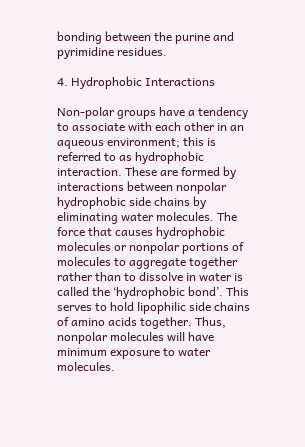bonding between the purine and pyrimidine residues.

4. Hydrophobic Interactions

Non-polar groups have a tendency to associate with each other in an aqueous environment; this is referred to as hydrophobic interaction. These are formed by interactions between nonpolar hydrophobic side chains by eliminating water molecules. The force that causes hydrophobic molecules or nonpolar portions of molecules to aggregate together rather than to dissolve in water is called the ‘hydrophobic bond’. This serves to hold lipophilic side chains of amino acids together. Thus, nonpolar molecules will have minimum exposure to water molecules.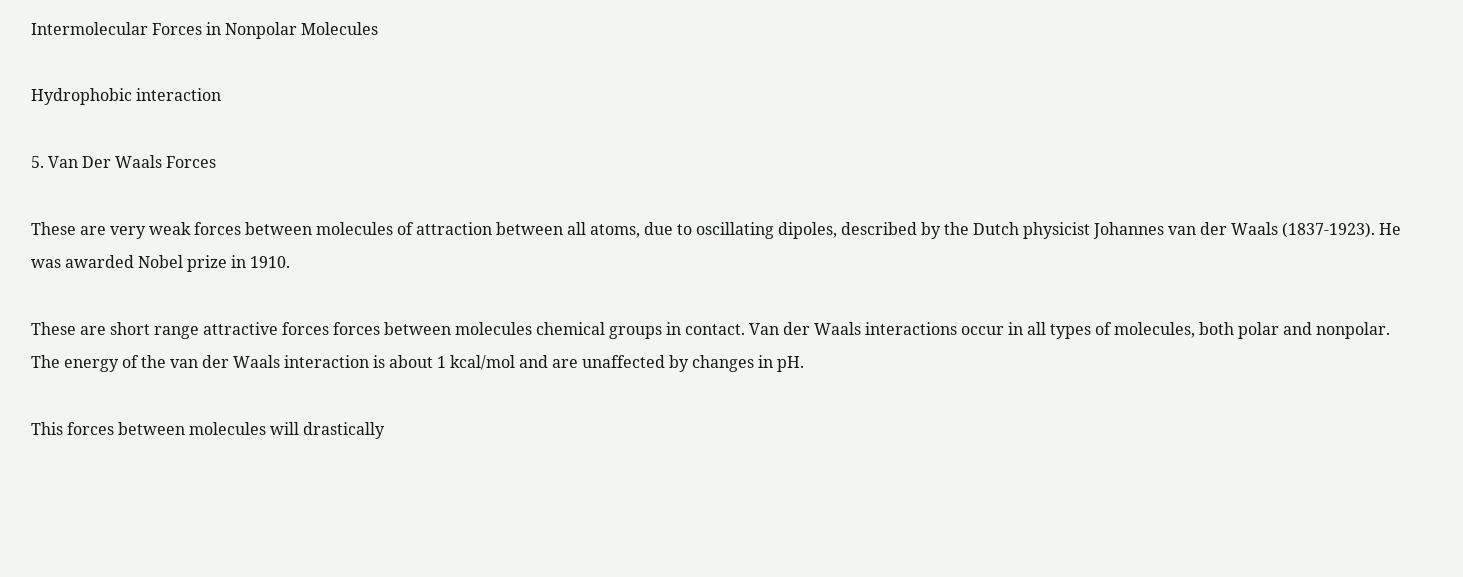Intermolecular Forces in Nonpolar Molecules

Hydrophobic interaction

5. Van Der Waals Forces

These are very weak forces between molecules of attraction between all atoms, due to oscillating dipoles, described by the Dutch physicist Johannes van der Waals (1837-1923). He was awarded Nobel prize in 1910.

These are short range attractive forces forces between molecules chemical groups in contact. Van der Waals interactions occur in all types of molecules, both polar and nonpolar. The energy of the van der Waals interaction is about 1 kcal/mol and are unaffected by changes in pH.

This forces between molecules will drastically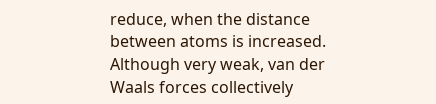reduce, when the distance between atoms is increased. Although very weak, van der Waals forces collectively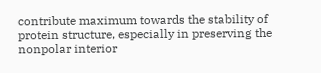contribute maximum towards the stability of protein structure, especially in preserving the nonpolar interior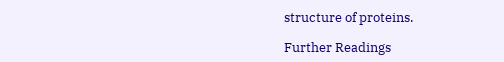structure of proteins.

Further Readings